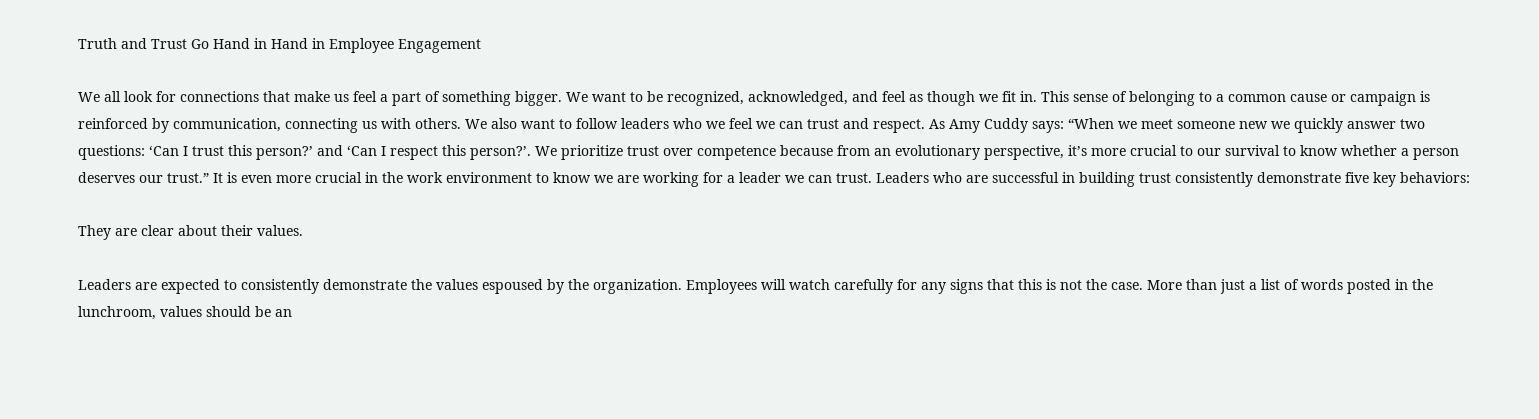Truth and Trust Go Hand in Hand in Employee Engagement

We all look for connections that make us feel a part of something bigger. We want to be recognized, acknowledged, and feel as though we fit in. This sense of belonging to a common cause or campaign is reinforced by communication, connecting us with others. We also want to follow leaders who we feel we can trust and respect. As Amy Cuddy says: “When we meet someone new we quickly answer two questions: ‘Can I trust this person?’ and ‘Can I respect this person?’. We prioritize trust over competence because from an evolutionary perspective, it’s more crucial to our survival to know whether a person deserves our trust.” It is even more crucial in the work environment to know we are working for a leader we can trust. Leaders who are successful in building trust consistently demonstrate five key behaviors:

They are clear about their values.

Leaders are expected to consistently demonstrate the values espoused by the organization. Employees will watch carefully for any signs that this is not the case. More than just a list of words posted in the lunchroom, values should be an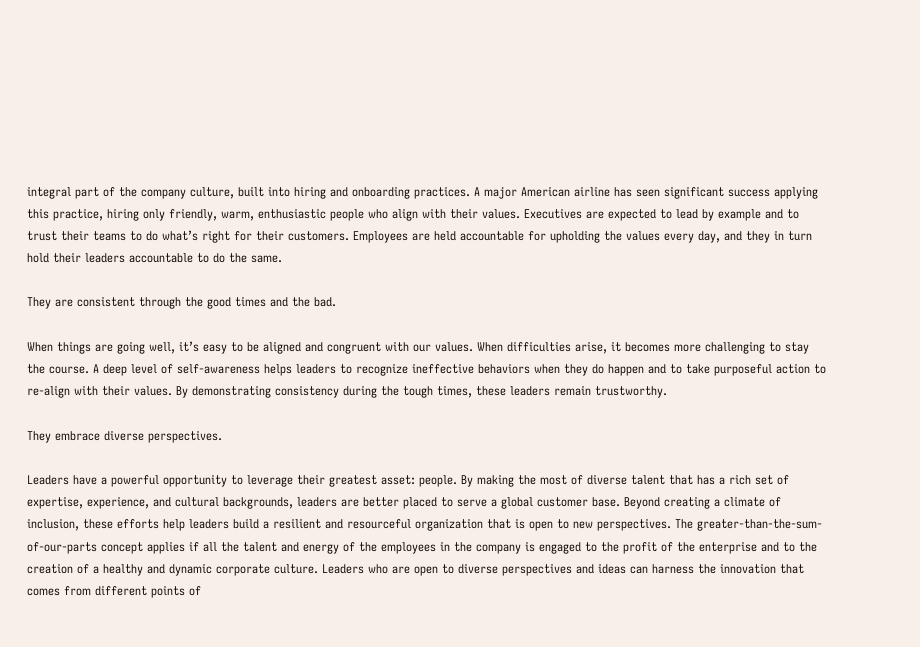integral part of the company culture, built into hiring and onboarding practices. A major American airline has seen significant success applying this practice, hiring only friendly, warm, enthusiastic people who align with their values. Executives are expected to lead by example and to trust their teams to do what’s right for their customers. Employees are held accountable for upholding the values every day, and they in turn hold their leaders accountable to do the same.

They are consistent through the good times and the bad.

When things are going well, it’s easy to be aligned and congruent with our values. When difficulties arise, it becomes more challenging to stay the course. A deep level of self-awareness helps leaders to recognize ineffective behaviors when they do happen and to take purposeful action to re-align with their values. By demonstrating consistency during the tough times, these leaders remain trustworthy.

They embrace diverse perspectives.

Leaders have a powerful opportunity to leverage their greatest asset: people. By making the most of diverse talent that has a rich set of expertise, experience, and cultural backgrounds, leaders are better placed to serve a global customer base. Beyond creating a climate of inclusion, these efforts help leaders build a resilient and resourceful organization that is open to new perspectives. The greater-than-the-sum-of-our-parts concept applies if all the talent and energy of the employees in the company is engaged to the profit of the enterprise and to the creation of a healthy and dynamic corporate culture. Leaders who are open to diverse perspectives and ideas can harness the innovation that comes from different points of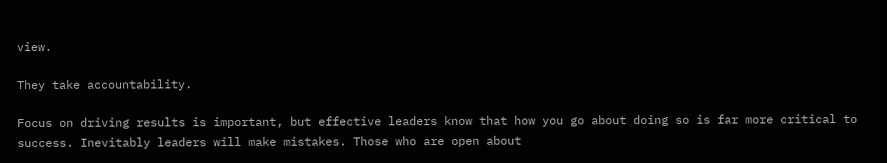view.

They take accountability.

Focus on driving results is important, but effective leaders know that how you go about doing so is far more critical to success. Inevitably leaders will make mistakes. Those who are open about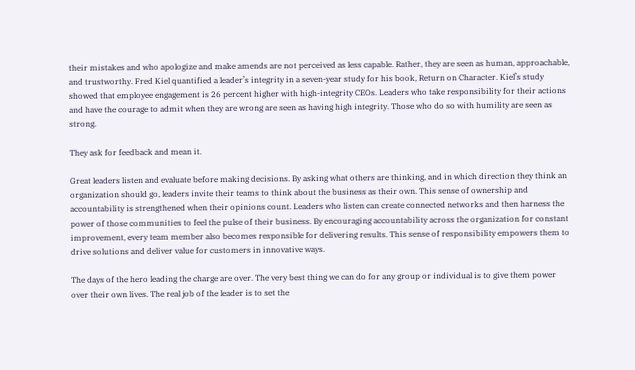their mistakes and who apologize and make amends are not perceived as less capable. Rather, they are seen as human, approachable, and trustworthy. Fred Kiel quantified a leader’s integrity in a seven-year study for his book, Return on Character. Kiel’s study showed that employee engagement is 26 percent higher with high-integrity CEOs. Leaders who take responsibility for their actions and have the courage to admit when they are wrong are seen as having high integrity. Those who do so with humility are seen as strong.

They ask for feedback and mean it.

Great leaders listen and evaluate before making decisions. By asking what others are thinking, and in which direction they think an organization should go, leaders invite their teams to think about the business as their own. This sense of ownership and accountability is strengthened when their opinions count. Leaders who listen can create connected networks and then harness the power of those communities to feel the pulse of their business. By encouraging accountability across the organization for constant improvement, every team member also becomes responsible for delivering results. This sense of responsibility empowers them to drive solutions and deliver value for customers in innovative ways.

The days of the hero leading the charge are over. The very best thing we can do for any group or individual is to give them power over their own lives. The real job of the leader is to set the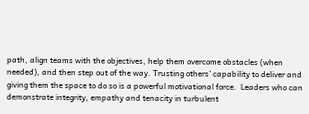path, align teams with the objectives, help them overcome obstacles (when needed), and then step out of the way. Trusting others’ capability to deliver and giving them the space to do so is a powerful motivational force.  Leaders who can demonstrate integrity, empathy and tenacity in turbulent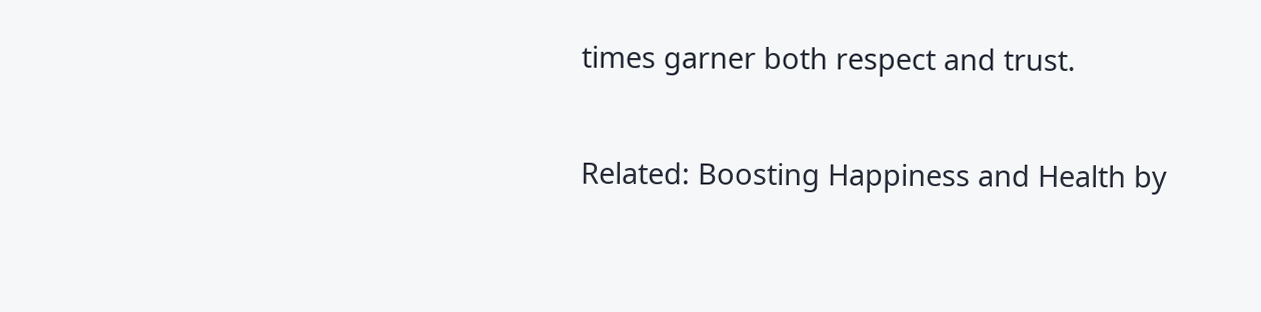times garner both respect and trust.

Related: Boosting Happiness and Health by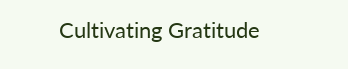Cultivating Gratitude